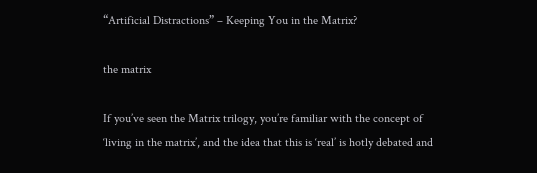“Artificial Distractions” – Keeping You in the Matrix?

the matrix

If you’ve seen the Matrix trilogy, you’re familiar with the concept of ‘living in the matrix’, and the idea that this is ‘real’ is hotly debated and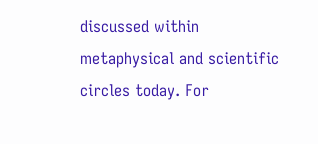discussed within metaphysical and scientific circles today. For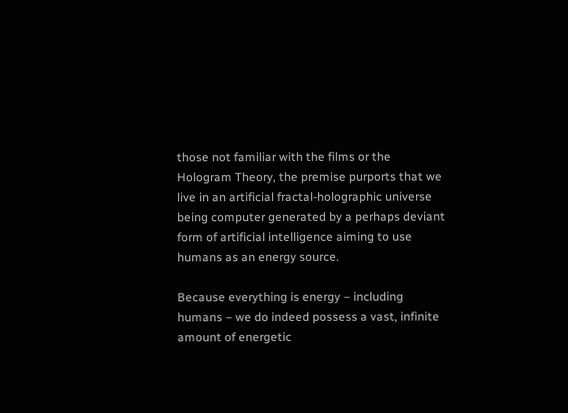those not familiar with the films or the Hologram Theory, the premise purports that we live in an artificial fractal-holographic universe being computer generated by a perhaps deviant form of artificial intelligence aiming to use humans as an energy source.

Because everything is energy – including humans – we do indeed possess a vast, infinite amount of energetic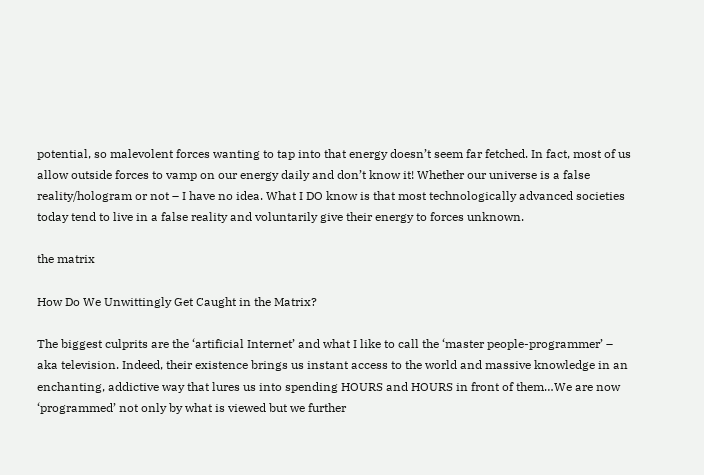potential, so malevolent forces wanting to tap into that energy doesn’t seem far fetched. In fact, most of us allow outside forces to vamp on our energy daily and don’t know it! Whether our universe is a false reality/hologram or not – I have no idea. What I DO know is that most technologically advanced societies today tend to live in a false reality and voluntarily give their energy to forces unknown.

the matrix

How Do We Unwittingly Get Caught in the Matrix?

The biggest culprits are the ‘artificial Internet’ and what I like to call the ‘master people-programmer’ – aka television. Indeed, their existence brings us instant access to the world and massive knowledge in an enchanting, addictive way that lures us into spending HOURS and HOURS in front of them…We are now ‘programmed’ not only by what is viewed but we further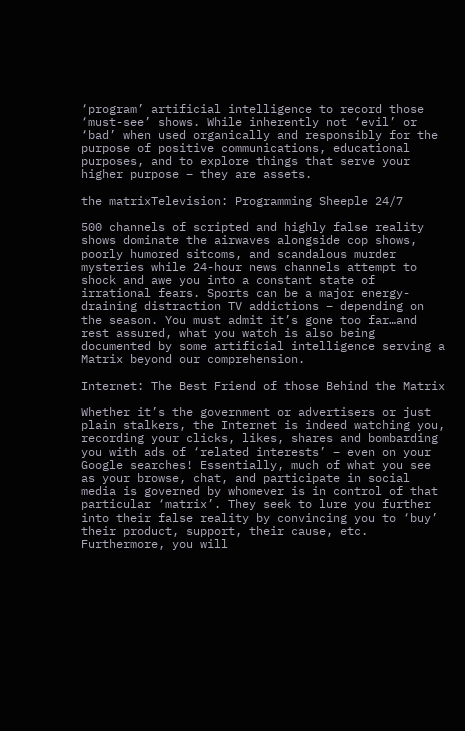‘program’ artificial intelligence to record those ‘must-see’ shows. While inherently not ‘evil’ or ‘bad’ when used organically and responsibly for the purpose of positive communications, educational purposes, and to explore things that serve your higher purpose – they are assets.

the matrixTelevision: Programming Sheeple 24/7

500 channels of scripted and highly false reality shows dominate the airwaves alongside cop shows, poorly humored sitcoms, and scandalous murder mysteries while 24-hour news channels attempt to shock and awe you into a constant state of irrational fears. Sports can be a major energy-draining distraction TV addictions – depending on the season. You must admit it’s gone too far…and rest assured, what you watch is also being documented by some artificial intelligence serving a Matrix beyond our comprehension.

Internet: The Best Friend of those Behind the Matrix

Whether it’s the government or advertisers or just plain stalkers, the Internet is indeed watching you, recording your clicks, likes, shares and bombarding you with ads of ‘related interests’ – even on your Google searches! Essentially, much of what you see as your browse, chat, and participate in social media is governed by whomever is in control of that particular ‘matrix’. They seek to lure you further into their false reality by convincing you to ‘buy’ their product, support, their cause, etc. Furthermore, you will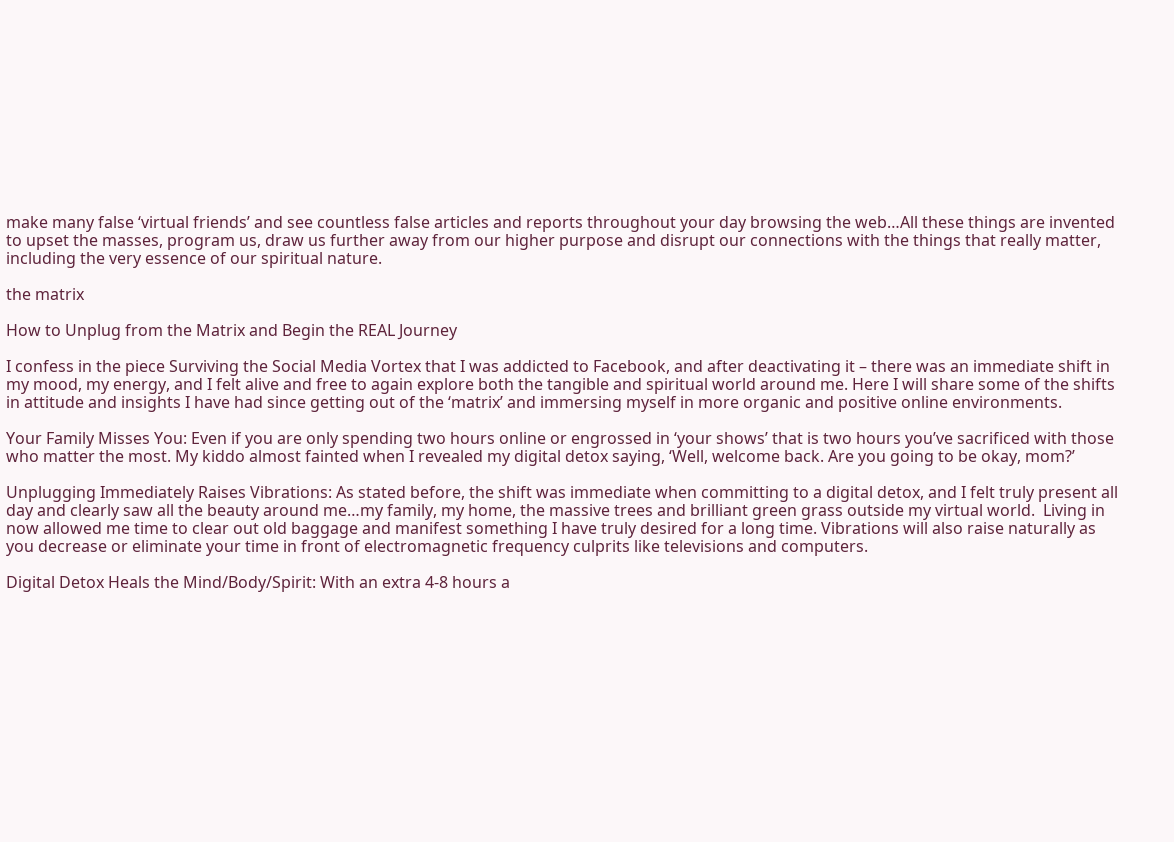make many false ‘virtual friends’ and see countless false articles and reports throughout your day browsing the web…All these things are invented to upset the masses, program us, draw us further away from our higher purpose and disrupt our connections with the things that really matter, including the very essence of our spiritual nature.

the matrix

How to Unplug from the Matrix and Begin the REAL Journey

I confess in the piece Surviving the Social Media Vortex that I was addicted to Facebook, and after deactivating it – there was an immediate shift in my mood, my energy, and I felt alive and free to again explore both the tangible and spiritual world around me. Here I will share some of the shifts in attitude and insights I have had since getting out of the ‘matrix’ and immersing myself in more organic and positive online environments.

Your Family Misses You: Even if you are only spending two hours online or engrossed in ‘your shows’ that is two hours you’ve sacrificed with those who matter the most. My kiddo almost fainted when I revealed my digital detox saying, ‘Well, welcome back. Are you going to be okay, mom?’

Unplugging Immediately Raises Vibrations: As stated before, the shift was immediate when committing to a digital detox, and I felt truly present all day and clearly saw all the beauty around me…my family, my home, the massive trees and brilliant green grass outside my virtual world.  Living in now allowed me time to clear out old baggage and manifest something I have truly desired for a long time. Vibrations will also raise naturally as you decrease or eliminate your time in front of electromagnetic frequency culprits like televisions and computers.

Digital Detox Heals the Mind/Body/Spirit: With an extra 4-8 hours a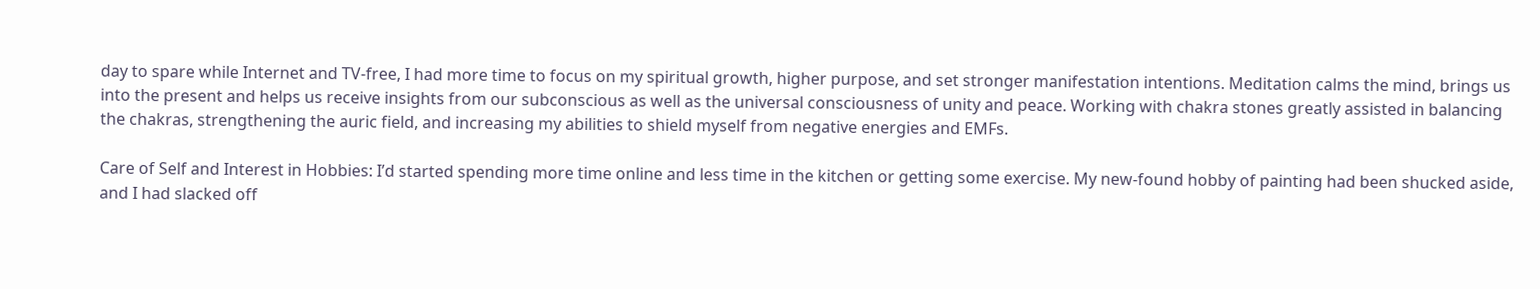day to spare while Internet and TV-free, I had more time to focus on my spiritual growth, higher purpose, and set stronger manifestation intentions. Meditation calms the mind, brings us into the present and helps us receive insights from our subconscious as well as the universal consciousness of unity and peace. Working with chakra stones greatly assisted in balancing the chakras, strengthening the auric field, and increasing my abilities to shield myself from negative energies and EMFs.

Care of Self and Interest in Hobbies: I’d started spending more time online and less time in the kitchen or getting some exercise. My new-found hobby of painting had been shucked aside, and I had slacked off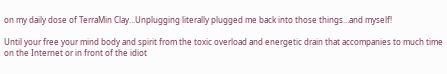on my daily dose of TerraMin Clay…Unplugging literally plugged me back into those things…and myself!

Until your free your mind body and spirit from the toxic overload and energetic drain that accompanies to much time on the Internet or in front of the idiot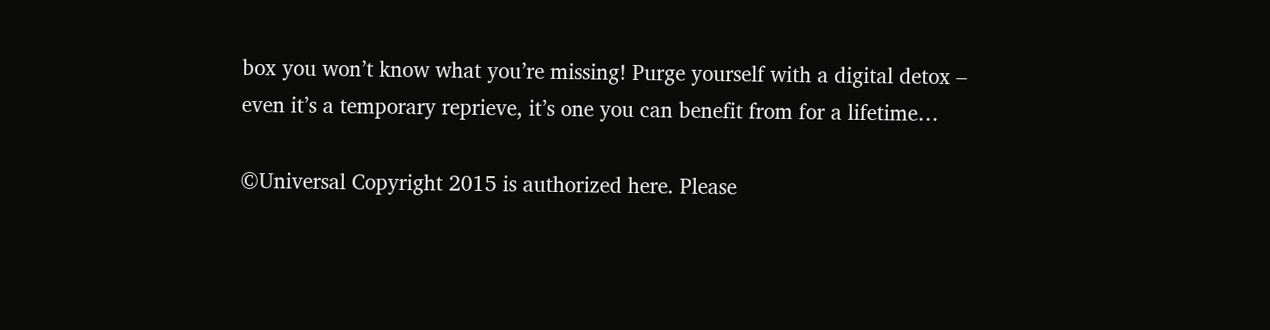box you won’t know what you’re missing! Purge yourself with a digital detox – even it’s a temporary reprieve, it’s one you can benefit from for a lifetime…

©Universal Copyright 2015 is authorized here. Please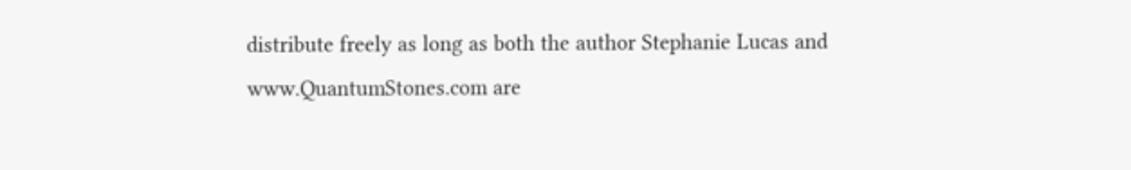distribute freely as long as both the author Stephanie Lucas and www.QuantumStones.com are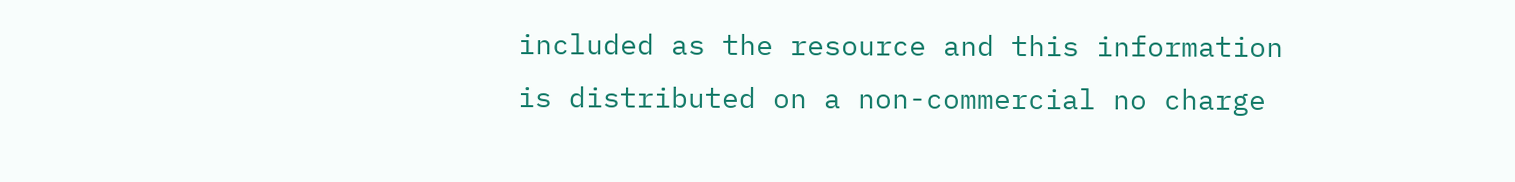included as the resource and this information is distributed on a non-commercial no charge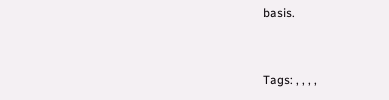basis.


Tags: , , , ,